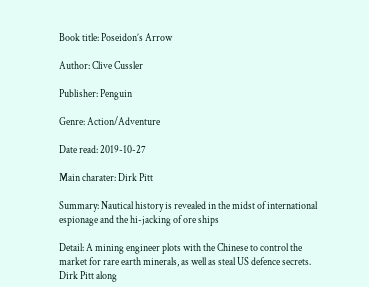Book title: Poseidon’s Arrow

Author: Clive Cussler

Publisher: Penguin

Genre: Action/Adventure

Date read: 2019-10-27

Main charater: Dirk Pitt

Summary: Nautical history is revealed in the midst of international espionage and the hi-jacking of ore ships

Detail: A mining engineer plots with the Chinese to control the market for rare earth minerals, as well as steal US defence secrets. Dirk Pitt along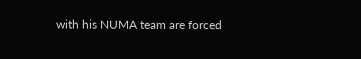with his NUMA team are forced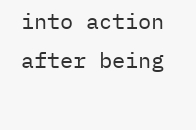into action after being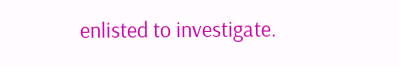enlisted to investigate.